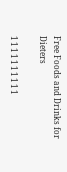Free Foods and Drinks for Dieters

1 1 1 1 1 1 1 1 1 1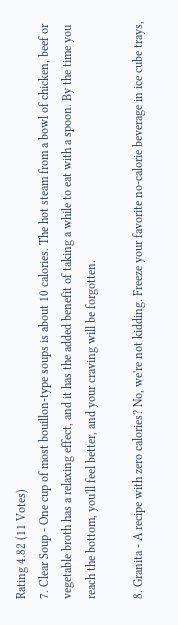Rating 4.82 (11 Votes)
7. Clear Soup - One cup of most bouillon-type soups is about 10 calories. The hot steam from a bowl of chicken, beef or vegetable broth has a relaxing effect, and it has the added benefit of taking a while to eat with a spoon. By the time you reach the bottom, you'll feel better, and your craving will be forgotten.

8. Granita - A recipe with zero calories? No, we're not kidding. Freeze your favorite no-calorie beverage in ice cube trays,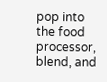pop into the food processor, blend, and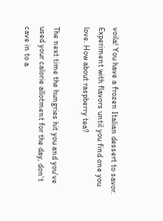voila! You have a frozen Italian dessert to savor. Experiment with flavors until you find one you love. How about raspberry tea?

The next time the hungries hit you and you've used your calorie allotment for the day, don't cave in to a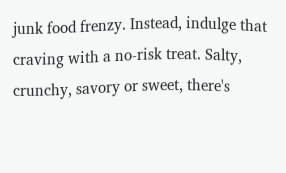junk food frenzy. Instead, indulge that craving with a no-risk treat. Salty, crunchy, savory or sweet, there's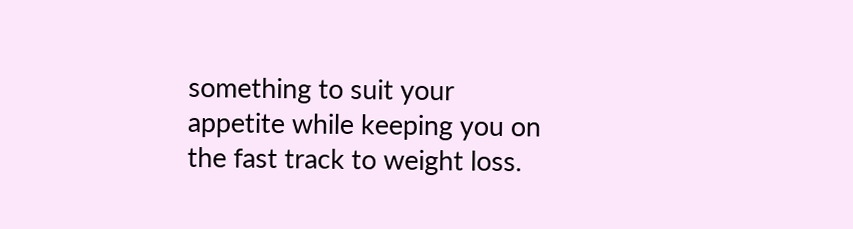something to suit your appetite while keeping you on the fast track to weight loss.